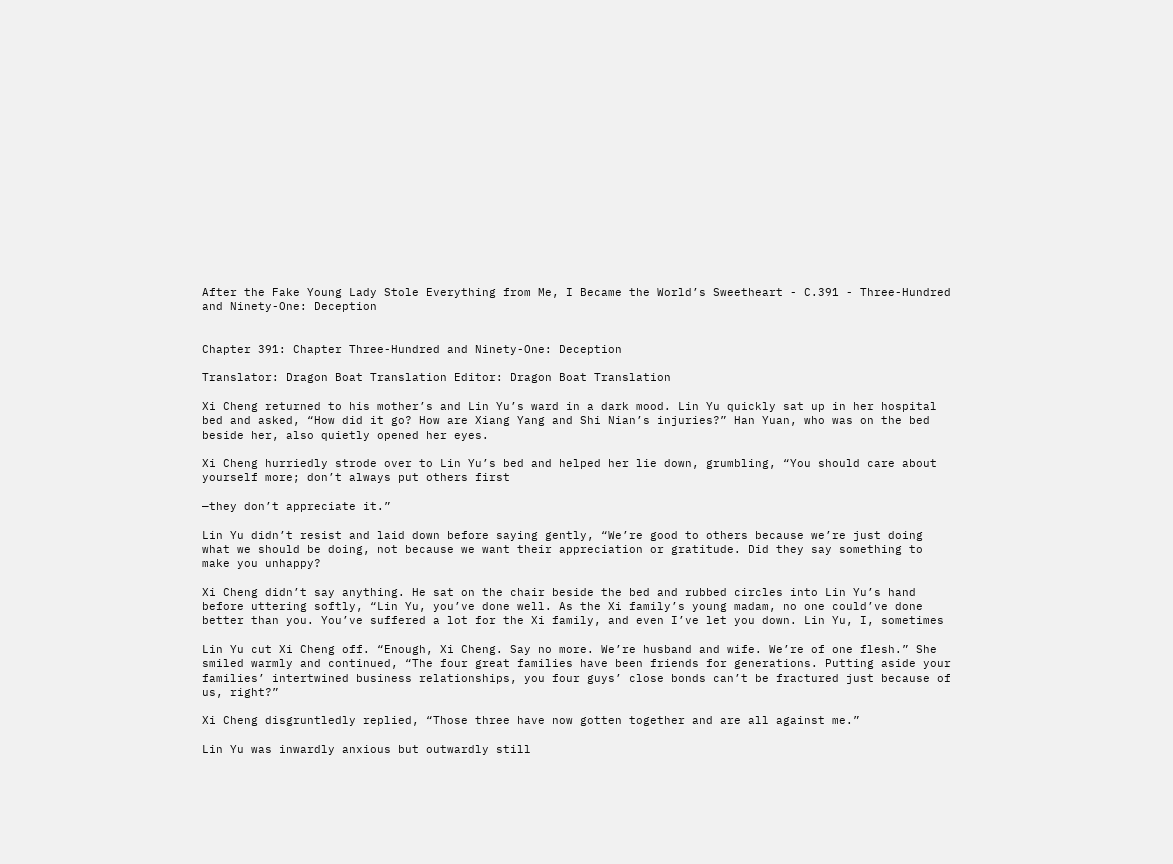After the Fake Young Lady Stole Everything from Me, I Became the World’s Sweetheart - C.391 - Three-Hundred and Ninety-One: Deception


Chapter 391: Chapter Three-Hundred and Ninety-One: Deception

Translator: Dragon Boat Translation Editor: Dragon Boat Translation

Xi Cheng returned to his mother’s and Lin Yu’s ward in a dark mood. Lin Yu quickly sat up in her hospital bed and asked, “How did it go? How are Xiang Yang and Shi Nian’s injuries?” Han Yuan, who was on the bed beside her, also quietly opened her eyes.

Xi Cheng hurriedly strode over to Lin Yu’s bed and helped her lie down, grumbling, “You should care about yourself more; don’t always put others first

—they don’t appreciate it.”

Lin Yu didn’t resist and laid down before saying gently, “We’re good to others because we’re just doing what we should be doing, not because we want their appreciation or gratitude. Did they say something to make you unhappy?

Xi Cheng didn’t say anything. He sat on the chair beside the bed and rubbed circles into Lin Yu’s hand before uttering softly, “Lin Yu, you’ve done well. As the Xi family’s young madam, no one could’ve done better than you. You’ve suffered a lot for the Xi family, and even I’ve let you down. Lin Yu, I, sometimes

Lin Yu cut Xi Cheng off. “Enough, Xi Cheng. Say no more. We’re husband and wife. We’re of one flesh.” She smiled warmly and continued, “The four great families have been friends for generations. Putting aside your families’ intertwined business relationships, you four guys’ close bonds can’t be fractured just because of us, right?”

Xi Cheng disgruntledly replied, “Those three have now gotten together and are all against me.”

Lin Yu was inwardly anxious but outwardly still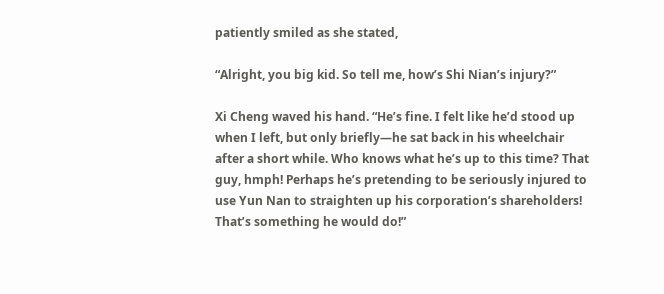patiently smiled as she stated,

“Alright, you big kid. So tell me, how’s Shi Nian’s injury?”

Xi Cheng waved his hand. “He’s fine. I felt like he’d stood up when I left, but only briefly—he sat back in his wheelchair after a short while. Who knows what he’s up to this time? That guy, hmph! Perhaps he’s pretending to be seriously injured to use Yun Nan to straighten up his corporation’s shareholders! That’s something he would do!”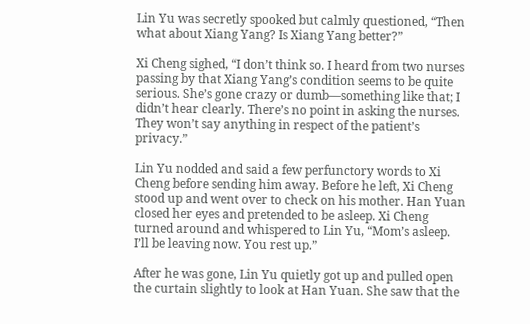Lin Yu was secretly spooked but calmly questioned, “Then what about Xiang Yang? Is Xiang Yang better?”

Xi Cheng sighed, “I don’t think so. I heard from two nurses passing by that Xiang Yang’s condition seems to be quite serious. She’s gone crazy or dumb—something like that; I didn’t hear clearly. There’s no point in asking the nurses. They won’t say anything in respect of the patient’s privacy.”

Lin Yu nodded and said a few perfunctory words to Xi Cheng before sending him away. Before he left, Xi Cheng stood up and went over to check on his mother. Han Yuan closed her eyes and pretended to be asleep. Xi Cheng turned around and whispered to Lin Yu, “Mom’s asleep. I’ll be leaving now. You rest up.”

After he was gone, Lin Yu quietly got up and pulled open the curtain slightly to look at Han Yuan. She saw that the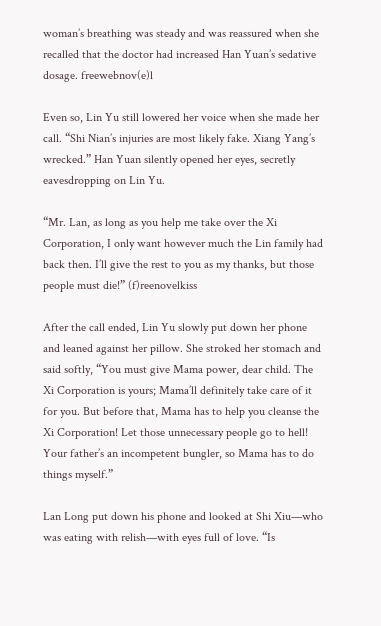woman’s breathing was steady and was reassured when she recalled that the doctor had increased Han Yuan’s sedative dosage. freewebnov(e)l

Even so, Lin Yu still lowered her voice when she made her call. “Shi Nian’s injuries are most likely fake. Xiang Yang’s wrecked.” Han Yuan silently opened her eyes, secretly eavesdropping on Lin Yu.

“Mr. Lan, as long as you help me take over the Xi Corporation, I only want however much the Lin family had back then. I’ll give the rest to you as my thanks, but those people must die!” (f)reenovelkiss

After the call ended, Lin Yu slowly put down her phone and leaned against her pillow. She stroked her stomach and said softly, “You must give Mama power, dear child. The Xi Corporation is yours; Mama’ll definitely take care of it for you. But before that, Mama has to help you cleanse the Xi Corporation! Let those unnecessary people go to hell! Your father’s an incompetent bungler, so Mama has to do things myself.”

Lan Long put down his phone and looked at Shi Xiu—who was eating with relish—with eyes full of love. “Is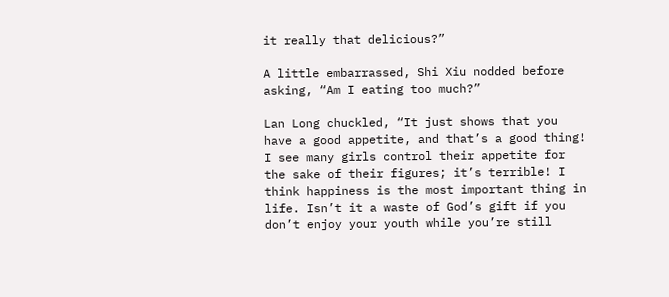it really that delicious?”

A little embarrassed, Shi Xiu nodded before asking, “Am I eating too much?”

Lan Long chuckled, “It just shows that you have a good appetite, and that’s a good thing! I see many girls control their appetite for the sake of their figures; it’s terrible! I think happiness is the most important thing in life. Isn’t it a waste of God’s gift if you don’t enjoy your youth while you’re still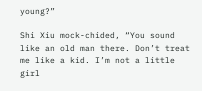young?”

Shi Xiu mock-chided, “You sound like an old man there. Don’t treat me like a kid. I’m not a little girl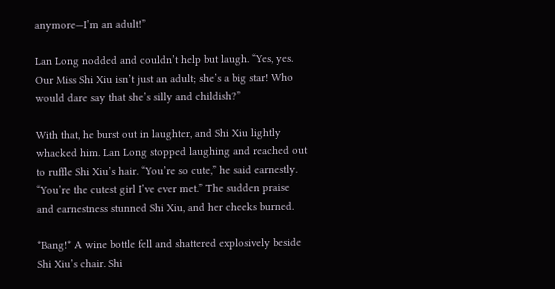anymore—I’m an adult!”

Lan Long nodded and couldn’t help but laugh. “Yes, yes. Our Miss Shi Xiu isn’t just an adult; she’s a big star! Who would dare say that she’s silly and childish?”

With that, he burst out in laughter, and Shi Xiu lightly whacked him. Lan Long stopped laughing and reached out to ruffle Shi Xiu’s hair. “You’re so cute,” he said earnestly. “You’re the cutest girl I’ve ever met.” The sudden praise and earnestness stunned Shi Xiu, and her cheeks burned.

*Bang!* A wine bottle fell and shattered explosively beside Shi Xiu’s chair. Shi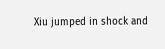Xiu jumped in shock and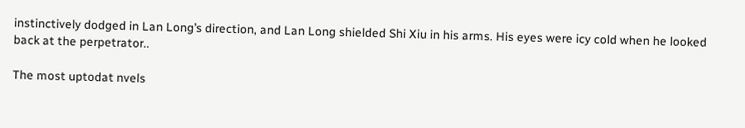instinctively dodged in Lan Long’s direction, and Lan Long shielded Shi Xiu in his arms. His eyes were icy cold when he looked back at the perpetrator..

The most uptodat nvels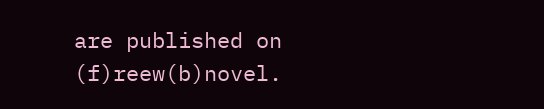are published on (f)reew(b)novel.